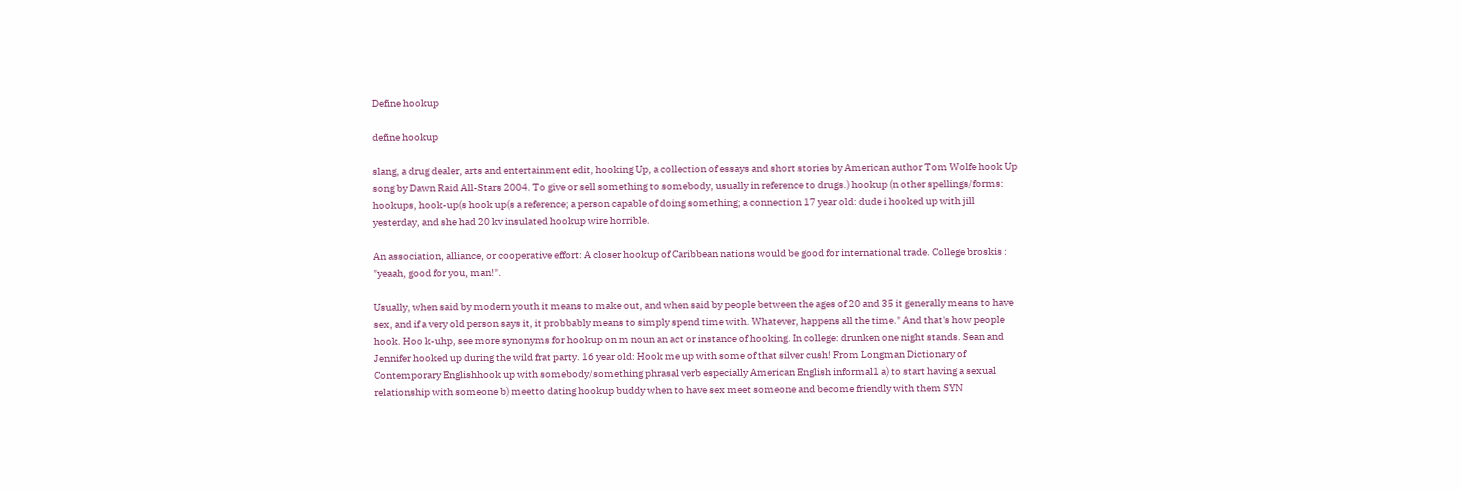Define hookup

define hookup

slang, a drug dealer, arts and entertainment edit, hooking Up, a collection of essays and short stories by American author Tom Wolfe hook Up song by Dawn Raid All-Stars 2004. To give or sell something to somebody, usually in reference to drugs.) hookup (n other spellings/forms: hookups, hook-up(s hook up(s a reference; a person capable of doing something; a connection 17 year old: dude i hooked up with jill yesterday, and she had 20 kv insulated hookup wire horrible.

An association, alliance, or cooperative effort: A closer hookup of Caribbean nations would be good for international trade. College broskis : "yeaah, good for you, man!".

Usually, when said by modern youth it means to make out, and when said by people between the ages of 20 and 35 it generally means to have sex, and if a very old person says it, it probbably means to simply spend time with. Whatever, happens all the time." And that's how people hook. Hoo k-uhp, see more synonyms for hookup on m noun an act or instance of hooking. In college: drunken one night stands. Sean and Jennifer hooked up during the wild frat party. 16 year old: Hook me up with some of that silver cush! From Longman Dictionary of Contemporary Englishhook up with somebody/something phrasal verb especially American English informal1 a) to start having a sexual relationship with someone b) meetto dating hookup buddy when to have sex meet someone and become friendly with them SYN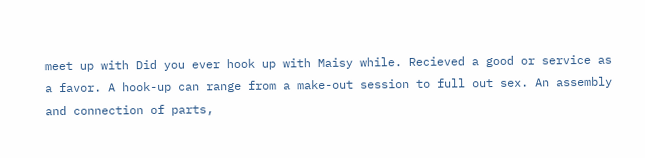meet up with Did you ever hook up with Maisy while. Recieved a good or service as a favor. A hook-up can range from a make-out session to full out sex. An assembly and connection of parts,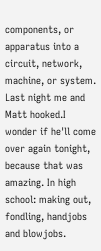components, or apparatus into a circuit, network, machine, or system. Last night me and Matt hooked.I wonder if he'll come over again tonight, because that was amazing. In high school: making out, fondling, handjobs and blowjobs.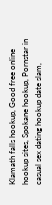Klamath falls hookup, Good free online hookup sites, Spokane hookup, Pornstar in casual sex dating hookup date slam,